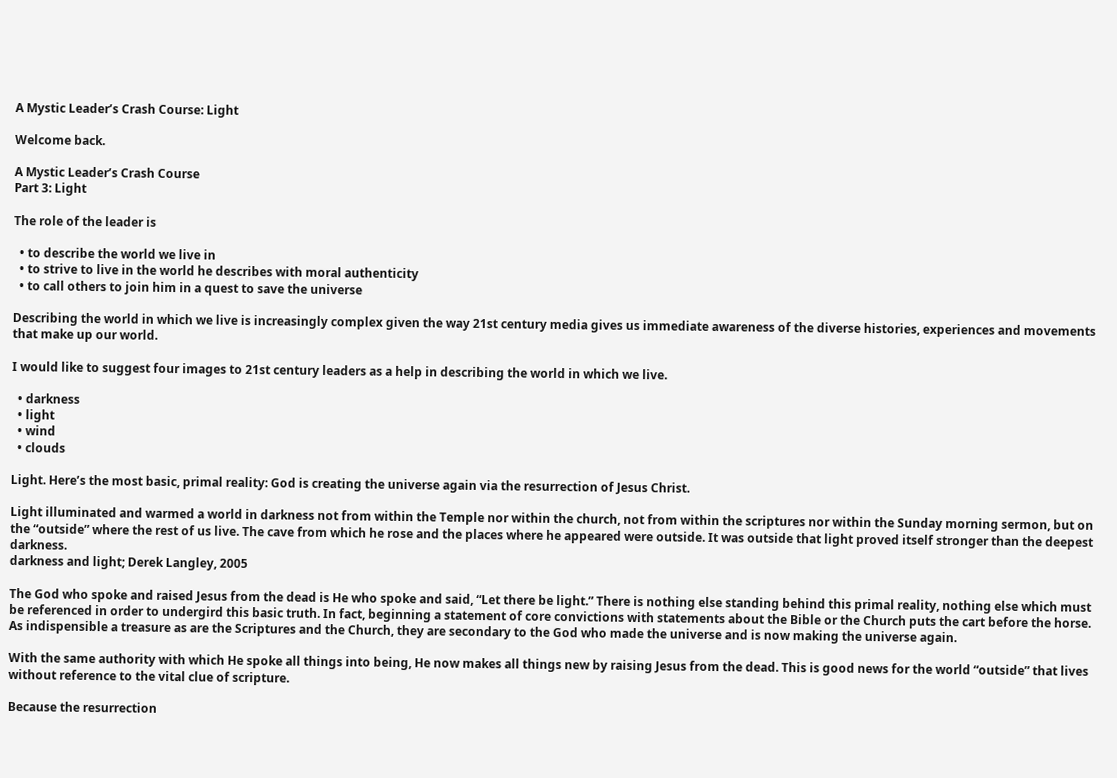A Mystic Leader’s Crash Course: Light

Welcome back.

A Mystic Leader’s Crash Course
Part 3: Light

The role of the leader is

  • to describe the world we live in
  • to strive to live in the world he describes with moral authenticity
  • to call others to join him in a quest to save the universe

Describing the world in which we live is increasingly complex given the way 21st century media gives us immediate awareness of the diverse histories, experiences and movements that make up our world.

I would like to suggest four images to 21st century leaders as a help in describing the world in which we live.

  • darkness
  • light
  • wind
  • clouds

Light. Here’s the most basic, primal reality: God is creating the universe again via the resurrection of Jesus Christ.

Light illuminated and warmed a world in darkness not from within the Temple nor within the church, not from within the scriptures nor within the Sunday morning sermon, but on the “outside” where the rest of us live. The cave from which he rose and the places where he appeared were outside. It was outside that light proved itself stronger than the deepest darkness.
darkness and light; Derek Langley, 2005

The God who spoke and raised Jesus from the dead is He who spoke and said, “Let there be light.” There is nothing else standing behind this primal reality, nothing else which must be referenced in order to undergird this basic truth. In fact, beginning a statement of core convictions with statements about the Bible or the Church puts the cart before the horse. As indispensible a treasure as are the Scriptures and the Church, they are secondary to the God who made the universe and is now making the universe again.

With the same authority with which He spoke all things into being, He now makes all things new by raising Jesus from the dead. This is good news for the world “outside” that lives without reference to the vital clue of scripture.

Because the resurrection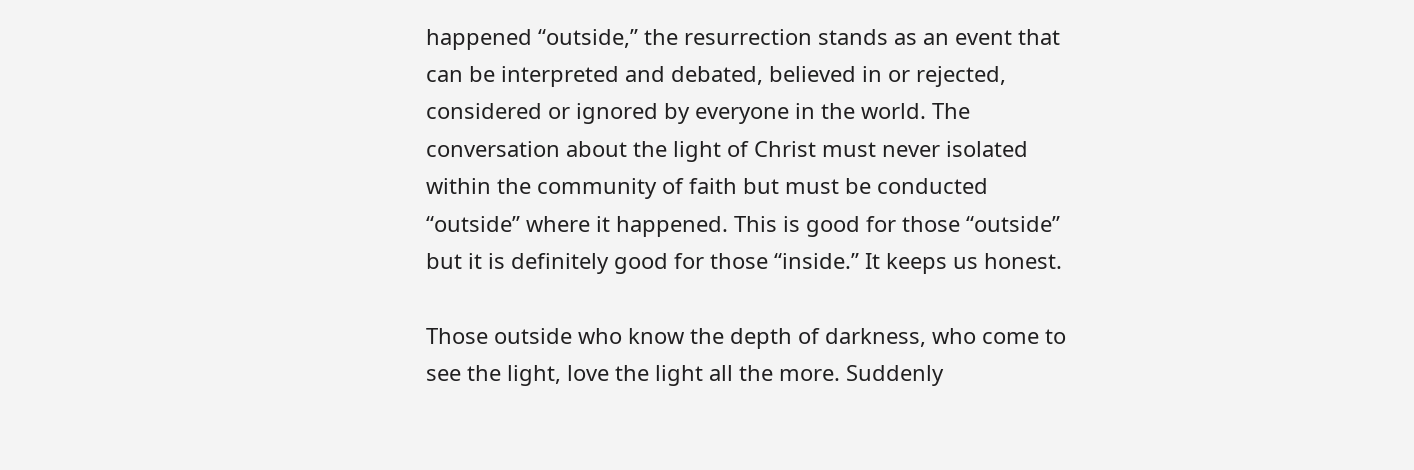happened “outside,” the resurrection stands as an event that can be interpreted and debated, believed in or rejected, considered or ignored by everyone in the world. The conversation about the light of Christ must never isolated within the community of faith but must be conducted “outside” where it happened. This is good for those “outside” but it is definitely good for those “inside.” It keeps us honest.

Those outside who know the depth of darkness, who come to see the light, love the light all the more. Suddenly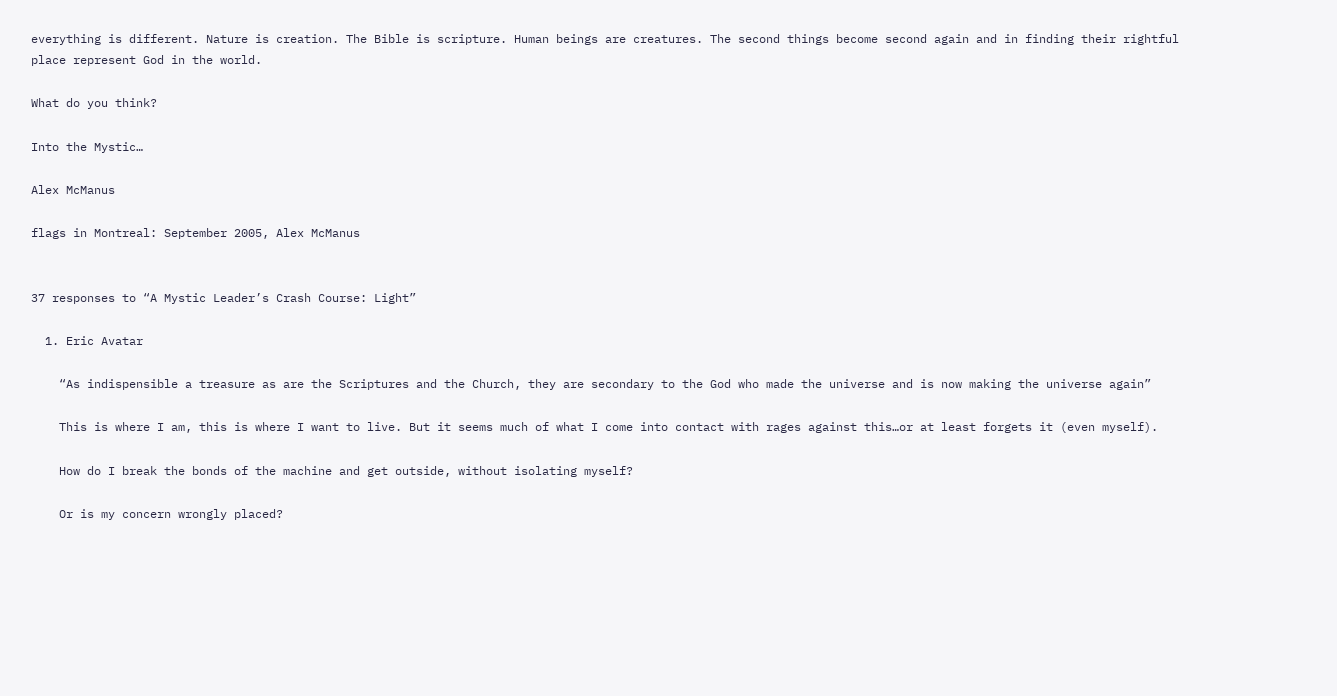everything is different. Nature is creation. The Bible is scripture. Human beings are creatures. The second things become second again and in finding their rightful place represent God in the world.

What do you think?

Into the Mystic…

Alex McManus

flags in Montreal: September 2005, Alex McManus


37 responses to “A Mystic Leader’s Crash Course: Light”

  1. Eric Avatar

    “As indispensible a treasure as are the Scriptures and the Church, they are secondary to the God who made the universe and is now making the universe again”

    This is where I am, this is where I want to live. But it seems much of what I come into contact with rages against this…or at least forgets it (even myself).

    How do I break the bonds of the machine and get outside, without isolating myself?

    Or is my concern wrongly placed?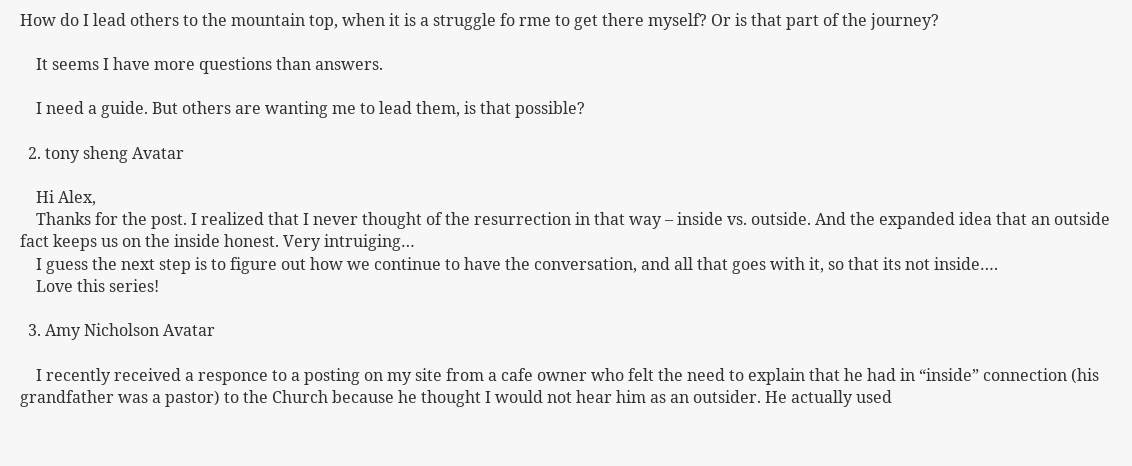How do I lead others to the mountain top, when it is a struggle fo rme to get there myself? Or is that part of the journey?

    It seems I have more questions than answers.

    I need a guide. But others are wanting me to lead them, is that possible?

  2. tony sheng Avatar

    Hi Alex,
    Thanks for the post. I realized that I never thought of the resurrection in that way – inside vs. outside. And the expanded idea that an outside fact keeps us on the inside honest. Very intruiging…
    I guess the next step is to figure out how we continue to have the conversation, and all that goes with it, so that its not inside….
    Love this series!

  3. Amy Nicholson Avatar

    I recently received a responce to a posting on my site from a cafe owner who felt the need to explain that he had in “inside” connection (his grandfather was a pastor) to the Church because he thought I would not hear him as an outsider. He actually used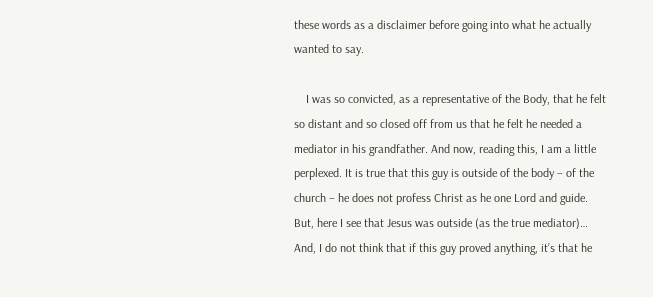these words as a disclaimer before going into what he actually wanted to say.

    I was so convicted, as a representative of the Body, that he felt so distant and so closed off from us that he felt he needed a mediator in his grandfather. And now, reading this, I am a little perplexed. It is true that this guy is outside of the body – of the church – he does not profess Christ as he one Lord and guide. But, here I see that Jesus was outside (as the true mediator)… And, I do not think that if this guy proved anything, it’s that he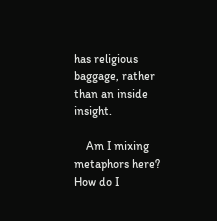has religious baggage, rather than an inside insight.

    Am I mixing metaphors here? How do I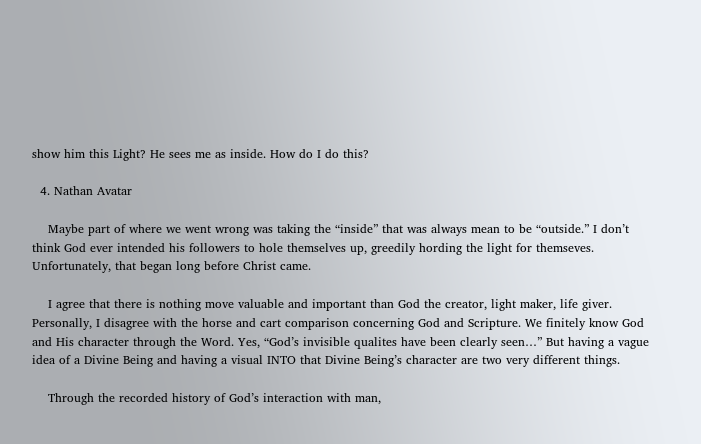show him this Light? He sees me as inside. How do I do this?

  4. Nathan Avatar

    Maybe part of where we went wrong was taking the “inside” that was always mean to be “outside.” I don’t think God ever intended his followers to hole themselves up, greedily hording the light for themseves. Unfortunately, that began long before Christ came.

    I agree that there is nothing move valuable and important than God the creator, light maker, life giver. Personally, I disagree with the horse and cart comparison concerning God and Scripture. We finitely know God and His character through the Word. Yes, “God’s invisible qualites have been clearly seen…” But having a vague idea of a Divine Being and having a visual INTO that Divine Being’s character are two very different things.

    Through the recorded history of God’s interaction with man,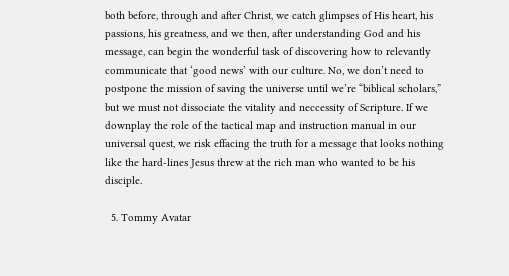both before, through and after Christ, we catch glimpses of His heart, his passions, his greatness, and we then, after understanding God and his message, can begin the wonderful task of discovering how to relevantly communicate that ‘good news’ with our culture. No, we don’t need to postpone the mission of saving the universe until we’re “biblical scholars,” but we must not dissociate the vitality and neccessity of Scripture. If we downplay the role of the tactical map and instruction manual in our universal quest, we risk effacing the truth for a message that looks nothing like the hard-lines Jesus threw at the rich man who wanted to be his disciple.

  5. Tommy Avatar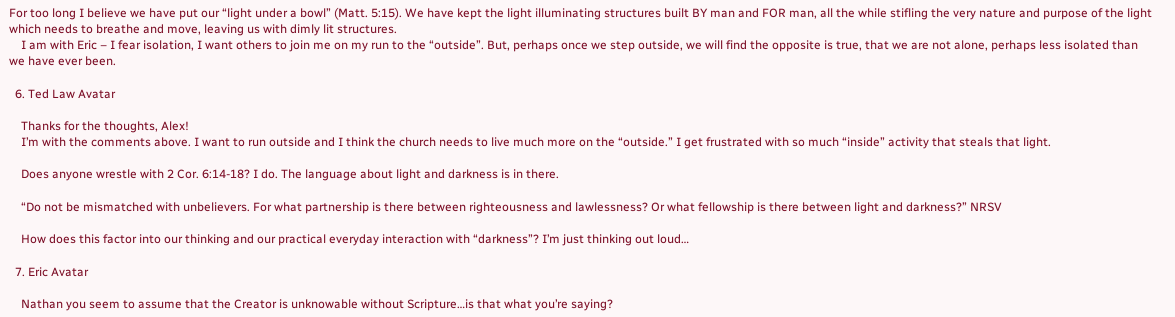For too long I believe we have put our “light under a bowl” (Matt. 5:15). We have kept the light illuminating structures built BY man and FOR man, all the while stifling the very nature and purpose of the light which needs to breathe and move, leaving us with dimly lit structures.
    I am with Eric – I fear isolation, I want others to join me on my run to the “outside”. But, perhaps once we step outside, we will find the opposite is true, that we are not alone, perhaps less isolated than we have ever been.

  6. Ted Law Avatar

    Thanks for the thoughts, Alex!
    I’m with the comments above. I want to run outside and I think the church needs to live much more on the “outside.” I get frustrated with so much “inside” activity that steals that light.

    Does anyone wrestle with 2 Cor. 6:14-18? I do. The language about light and darkness is in there.

    “Do not be mismatched with unbelievers. For what partnership is there between righteousness and lawlessness? Or what fellowship is there between light and darkness?” NRSV

    How does this factor into our thinking and our practical everyday interaction with “darkness”? I’m just thinking out loud…

  7. Eric Avatar

    Nathan you seem to assume that the Creator is unknowable without Scripture…is that what you’re saying?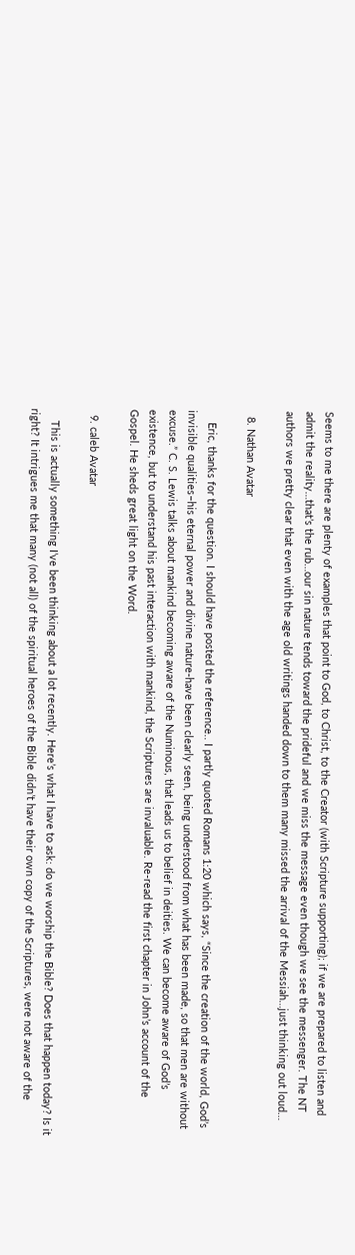Seems to me there are plenty of examples that point to God, to Christ, to the Creator (with Scripture supporting); if we are prepared to listen and admit the reality…that’s the rub…our sin nature tends toward the prideful and we miss the message even though we see the messenger. The NT authors we pretty clear that even with the age old writings handed down to them many missed the arrival of the Messiah…just thinking out loud…

  8. Nathan Avatar

    Eric, thanks for the question. I should have posted the reference.. I partly quoted Romans 1:20 which says, “Since the creation of the world, God’s invisible qualities–his eternal power and divine nature-have been clearly seen, being understood from what has been made, so that men are without excuse.” C. S. Lewis talks about mankind becoming aware of the Numinous, that leads us to belief in deities. We can become aware of God’s existence, but to understand his past interaction with mankind, the Scriptures are invaluable. Re-read the first chapter in John’s account of the Gospel. He sheds great light on the Word.

  9. caleb Avatar

    This is actually something I’ve been thinking about a lot recently. Here’s what I have to ask: do we worship the Bible? Does that happen today? Is it right? It intrigues me that many (not all) of the spiritual heroes of the Bible didn’t have their own copy of the Scriptures, were not aware of the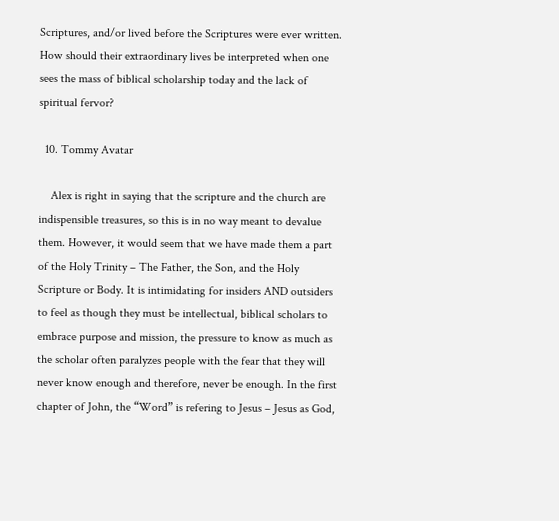Scriptures, and/or lived before the Scriptures were ever written. How should their extraordinary lives be interpreted when one sees the mass of biblical scholarship today and the lack of spiritual fervor?

  10. Tommy Avatar

    Alex is right in saying that the scripture and the church are indispensible treasures, so this is in no way meant to devalue them. However, it would seem that we have made them a part of the Holy Trinity – The Father, the Son, and the Holy Scripture or Body. It is intimidating for insiders AND outsiders to feel as though they must be intellectual, biblical scholars to embrace purpose and mission, the pressure to know as much as the scholar often paralyzes people with the fear that they will never know enough and therefore, never be enough. In the first chapter of John, the “Word” is refering to Jesus – Jesus as God,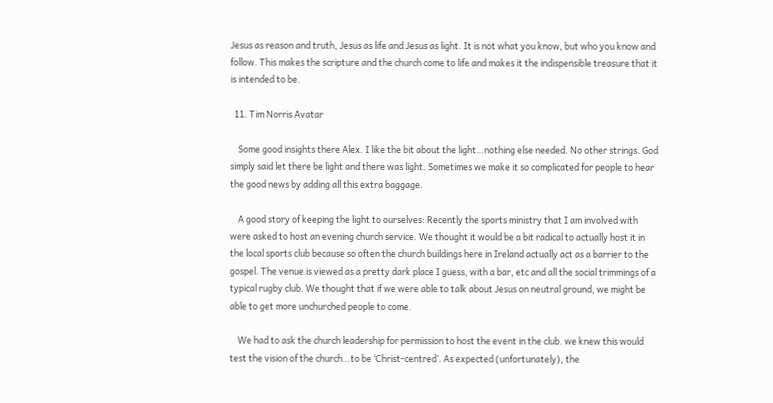Jesus as reason and truth, Jesus as life and Jesus as light. It is not what you know, but who you know and follow. This makes the scripture and the church come to life and makes it the indispensible treasure that it is intended to be.

  11. Tim Norris Avatar

    Some good insights there Alex. I like the bit about the light…nothing else needed. No other strings. God simply said let there be light and there was light. Sometimes we make it so complicated for people to hear the good news by adding all this extra baggage.

    A good story of keeping the light to ourselves: Recently the sports ministry that I am involved with were asked to host an evening church service. We thought it would be a bit radical to actually host it in the local sports club because so often the church buildings here in Ireland actually act as a barrier to the gospel. The venue is viewed as a pretty dark place I guess, with a bar, etc and all the social trimmings of a typical rugby club. We thought that if we were able to talk about Jesus on neutral ground, we might be able to get more unchurched people to come.

    We had to ask the church leadership for permission to host the event in the club. we knew this would test the vision of the church…to be ‘Christ-centred’. As expected (unfortunately), the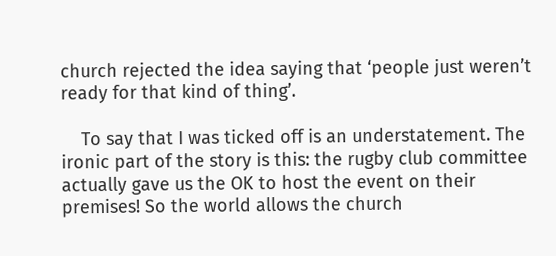church rejected the idea saying that ‘people just weren’t ready for that kind of thing’.

    To say that I was ticked off is an understatement. The ironic part of the story is this: the rugby club committee actually gave us the OK to host the event on their premises! So the world allows the church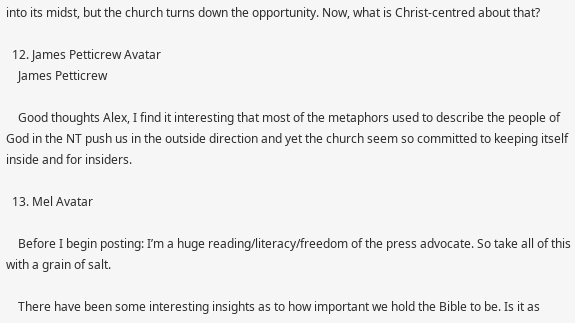into its midst, but the church turns down the opportunity. Now, what is Christ-centred about that?

  12. James Petticrew Avatar
    James Petticrew

    Good thoughts Alex, I find it interesting that most of the metaphors used to describe the people of God in the NT push us in the outside direction and yet the church seem so committed to keeping itself inside and for insiders.

  13. Mel Avatar

    Before I begin posting: I’m a huge reading/literacy/freedom of the press advocate. So take all of this with a grain of salt.

    There have been some interesting insights as to how important we hold the Bible to be. Is it as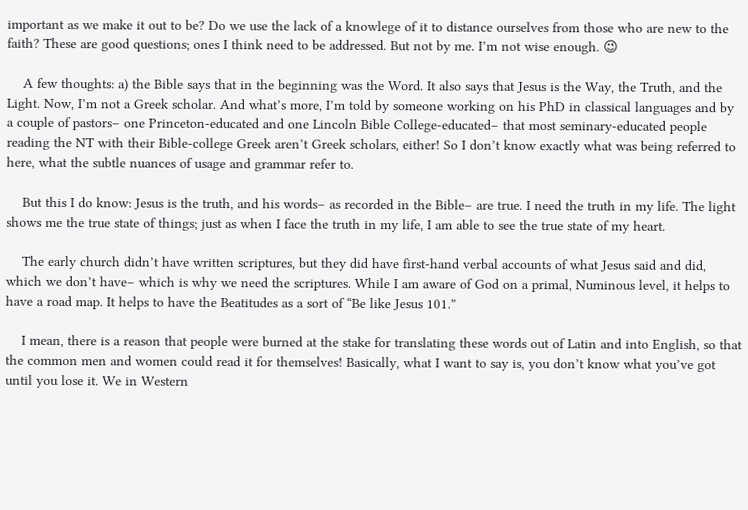important as we make it out to be? Do we use the lack of a knowlege of it to distance ourselves from those who are new to the faith? These are good questions; ones I think need to be addressed. But not by me. I’m not wise enough. 😉

    A few thoughts: a) the Bible says that in the beginning was the Word. It also says that Jesus is the Way, the Truth, and the Light. Now, I’m not a Greek scholar. And what’s more, I’m told by someone working on his PhD in classical languages and by a couple of pastors– one Princeton-educated and one Lincoln Bible College-educated– that most seminary-educated people reading the NT with their Bible-college Greek aren’t Greek scholars, either! So I don’t know exactly what was being referred to here, what the subtle nuances of usage and grammar refer to.

    But this I do know: Jesus is the truth, and his words– as recorded in the Bible– are true. I need the truth in my life. The light shows me the true state of things; just as when I face the truth in my life, I am able to see the true state of my heart.

    The early church didn’t have written scriptures, but they did have first-hand verbal accounts of what Jesus said and did, which we don’t have– which is why we need the scriptures. While I am aware of God on a primal, Numinous level, it helps to have a road map. It helps to have the Beatitudes as a sort of “Be like Jesus 101.”

    I mean, there is a reason that people were burned at the stake for translating these words out of Latin and into English, so that the common men and women could read it for themselves! Basically, what I want to say is, you don’t know what you’ve got until you lose it. We in Western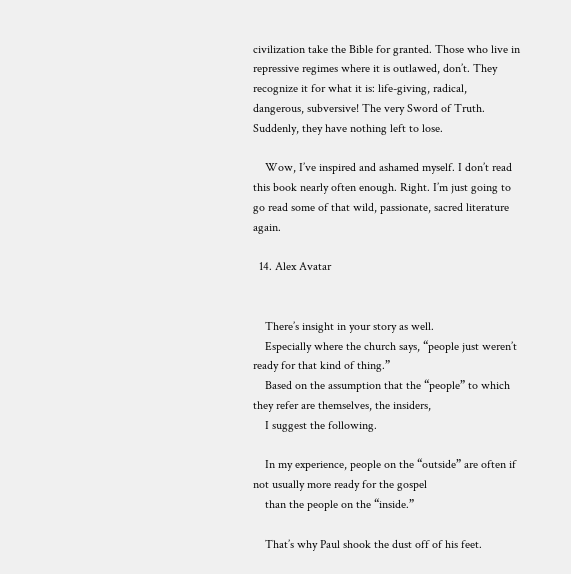civilization take the Bible for granted. Those who live in repressive regimes where it is outlawed, don’t. They recognize it for what it is: life-giving, radical, dangerous, subversive! The very Sword of Truth. Suddenly, they have nothing left to lose.

    Wow, I’ve inspired and ashamed myself. I don’t read this book nearly often enough. Right. I’m just going to go read some of that wild, passionate, sacred literature again.

  14. Alex Avatar


    There’s insight in your story as well.
    Especially where the church says, “people just weren’t ready for that kind of thing.”
    Based on the assumption that the “people” to which they refer are themselves, the insiders,
    I suggest the following.

    In my experience, people on the “outside” are often if not usually more ready for the gospel
    than the people on the “inside.”

    That’s why Paul shook the dust off of his feet.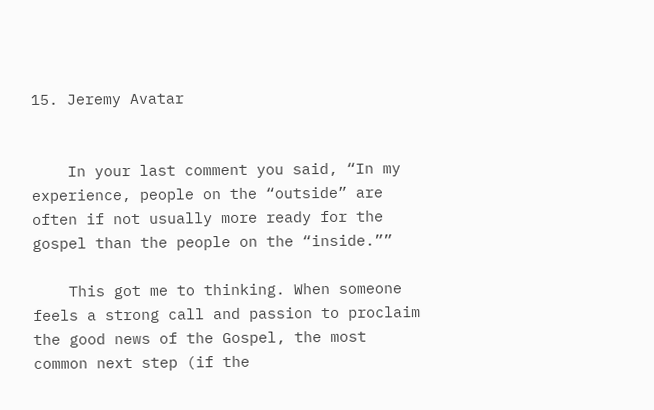15. Jeremy Avatar


    In your last comment you said, “In my experience, people on the “outside” are often if not usually more ready for the gospel than the people on the “inside.””

    This got me to thinking. When someone feels a strong call and passion to proclaim the good news of the Gospel, the most common next step (if the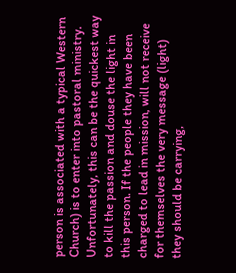person is associated with a typical Western Church) is to enter into pastoral ministry. Unfortunately, this can be the quickest way to kill the passion and douse the light in this person. If the people they have been charged to lead in mission, will not receive for themselves the very message (light) they should be carrying,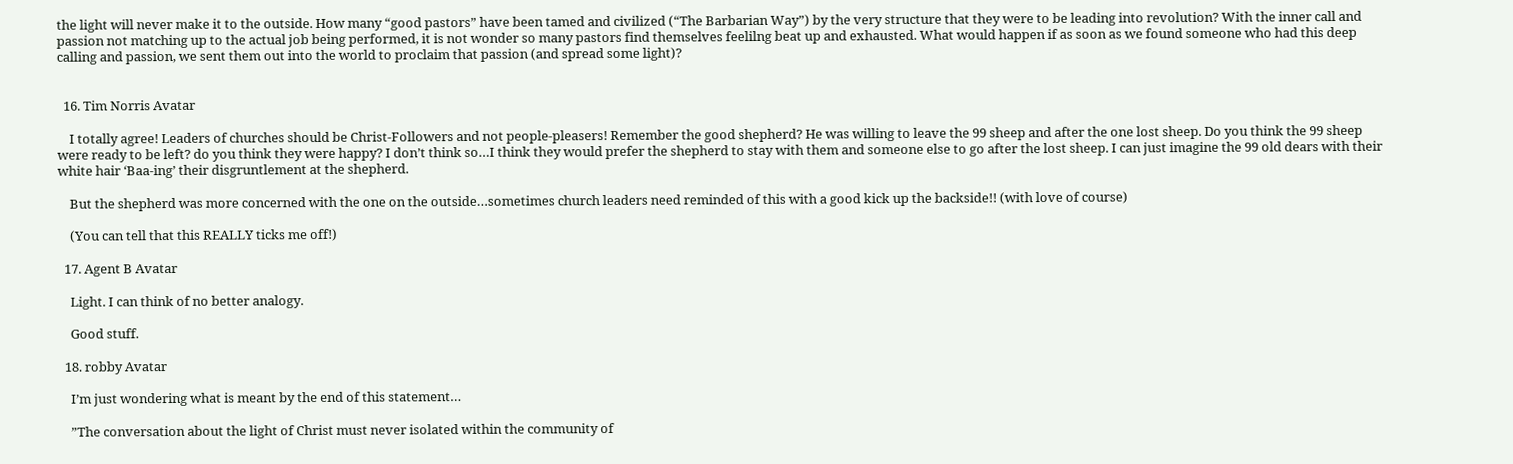the light will never make it to the outside. How many “good pastors” have been tamed and civilized (“The Barbarian Way”) by the very structure that they were to be leading into revolution? With the inner call and passion not matching up to the actual job being performed, it is not wonder so many pastors find themselves feelilng beat up and exhausted. What would happen if as soon as we found someone who had this deep calling and passion, we sent them out into the world to proclaim that passion (and spread some light)?


  16. Tim Norris Avatar

    I totally agree! Leaders of churches should be Christ-Followers and not people-pleasers! Remember the good shepherd? He was willing to leave the 99 sheep and after the one lost sheep. Do you think the 99 sheep were ready to be left? do you think they were happy? I don’t think so…I think they would prefer the shepherd to stay with them and someone else to go after the lost sheep. I can just imagine the 99 old dears with their white hair ‘Baa-ing’ their disgruntlement at the shepherd.

    But the shepherd was more concerned with the one on the outside…sometimes church leaders need reminded of this with a good kick up the backside!! (with love of course)

    (You can tell that this REALLY ticks me off!)

  17. Agent B Avatar

    Light. I can think of no better analogy.

    Good stuff.

  18. robby Avatar

    I’m just wondering what is meant by the end of this statement…

    ”The conversation about the light of Christ must never isolated within the community of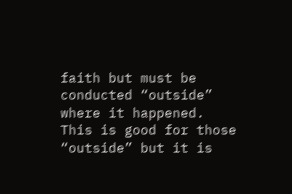faith but must be conducted “outside” where it happened. This is good for those “outside” but it is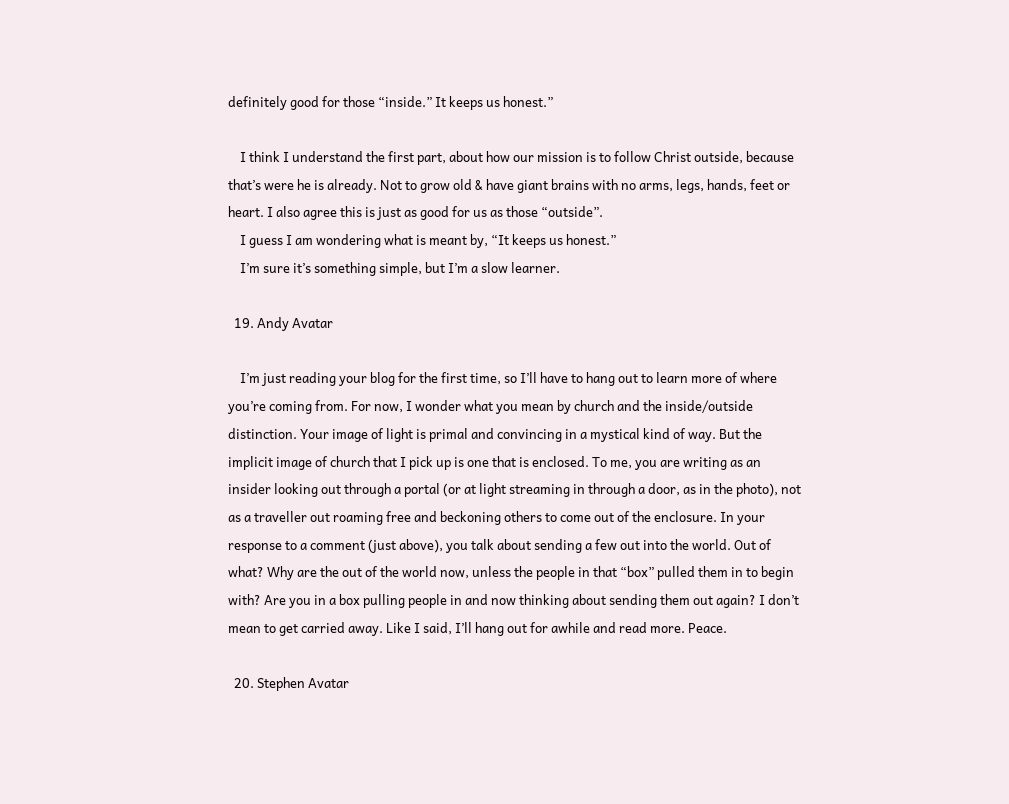definitely good for those “inside.” It keeps us honest.”

    I think I understand the first part, about how our mission is to follow Christ outside, because that’s were he is already. Not to grow old & have giant brains with no arms, legs, hands, feet or heart. I also agree this is just as good for us as those “outside”.
    I guess I am wondering what is meant by, “It keeps us honest.”
    I’m sure it’s something simple, but I’m a slow learner.

  19. Andy Avatar

    I’m just reading your blog for the first time, so I’ll have to hang out to learn more of where you’re coming from. For now, I wonder what you mean by church and the inside/outside distinction. Your image of light is primal and convincing in a mystical kind of way. But the implicit image of church that I pick up is one that is enclosed. To me, you are writing as an insider looking out through a portal (or at light streaming in through a door, as in the photo), not as a traveller out roaming free and beckoning others to come out of the enclosure. In your response to a comment (just above), you talk about sending a few out into the world. Out of what? Why are the out of the world now, unless the people in that “box” pulled them in to begin with? Are you in a box pulling people in and now thinking about sending them out again? I don’t mean to get carried away. Like I said, I’ll hang out for awhile and read more. Peace.

  20. Stephen Avatar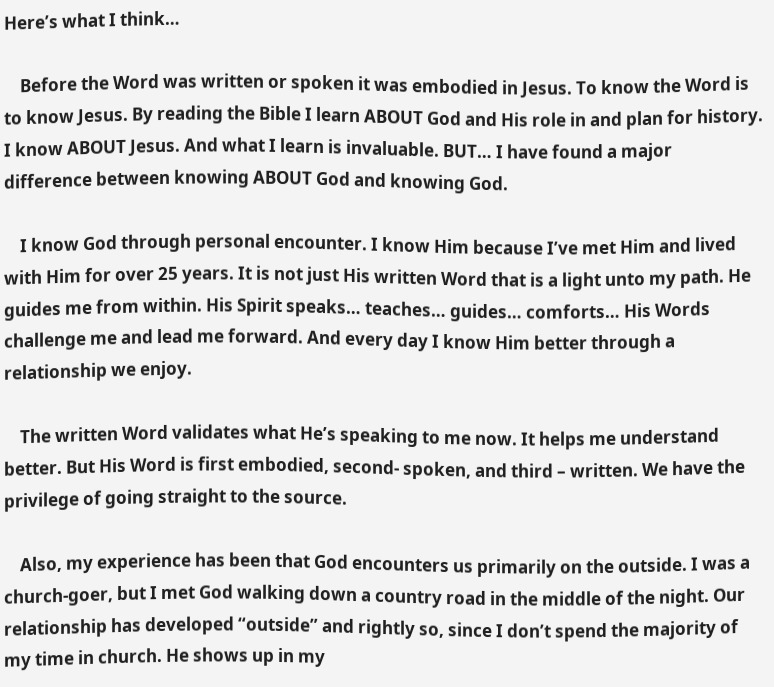Here’s what I think…

    Before the Word was written or spoken it was embodied in Jesus. To know the Word is to know Jesus. By reading the Bible I learn ABOUT God and His role in and plan for history. I know ABOUT Jesus. And what I learn is invaluable. BUT… I have found a major difference between knowing ABOUT God and knowing God.

    I know God through personal encounter. I know Him because I’ve met Him and lived with Him for over 25 years. It is not just His written Word that is a light unto my path. He guides me from within. His Spirit speaks… teaches… guides… comforts… His Words challenge me and lead me forward. And every day I know Him better through a relationship we enjoy.

    The written Word validates what He’s speaking to me now. It helps me understand better. But His Word is first embodied, second- spoken, and third – written. We have the privilege of going straight to the source.

    Also, my experience has been that God encounters us primarily on the outside. I was a church-goer, but I met God walking down a country road in the middle of the night. Our relationship has developed “outside” and rightly so, since I don’t spend the majority of my time in church. He shows up in my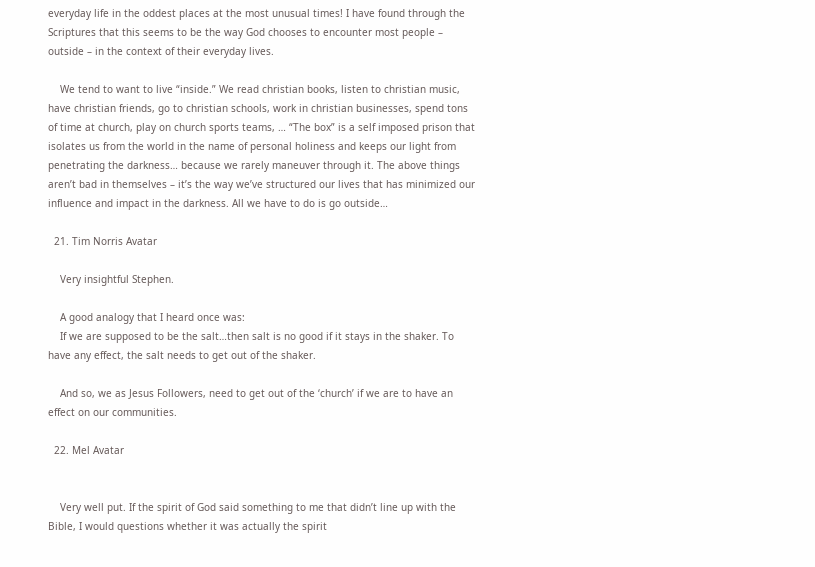everyday life in the oddest places at the most unusual times! I have found through the Scriptures that this seems to be the way God chooses to encounter most people – outside – in the context of their everyday lives.

    We tend to want to live “inside.” We read christian books, listen to christian music, have christian friends, go to christian schools, work in christian businesses, spend tons of time at church, play on church sports teams, … “The box” is a self imposed prison that isolates us from the world in the name of personal holiness and keeps our light from penetrating the darkness… because we rarely maneuver through it. The above things aren’t bad in themselves – it’s the way we’ve structured our lives that has minimized our influence and impact in the darkness. All we have to do is go outside…

  21. Tim Norris Avatar

    Very insightful Stephen.

    A good analogy that I heard once was:
    If we are supposed to be the salt…then salt is no good if it stays in the shaker. To have any effect, the salt needs to get out of the shaker.

    And so, we as Jesus Followers, need to get out of the ‘church’ if we are to have an effect on our communities.

  22. Mel Avatar


    Very well put. If the spirit of God said something to me that didn’t line up with the Bible, I would questions whether it was actually the spirit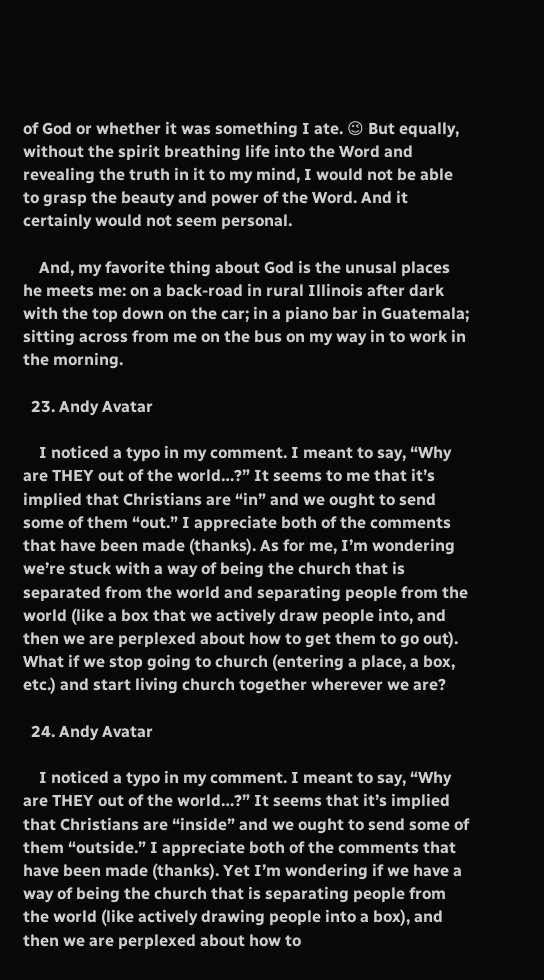of God or whether it was something I ate. 😉 But equally, without the spirit breathing life into the Word and revealing the truth in it to my mind, I would not be able to grasp the beauty and power of the Word. And it certainly would not seem personal.

    And, my favorite thing about God is the unusal places he meets me: on a back-road in rural Illinois after dark with the top down on the car; in a piano bar in Guatemala; sitting across from me on the bus on my way in to work in the morning.

  23. Andy Avatar

    I noticed a typo in my comment. I meant to say, “Why are THEY out of the world…?” It seems to me that it’s implied that Christians are “in” and we ought to send some of them “out.” I appreciate both of the comments that have been made (thanks). As for me, I’m wondering we’re stuck with a way of being the church that is separated from the world and separating people from the world (like a box that we actively draw people into, and then we are perplexed about how to get them to go out). What if we stop going to church (entering a place, a box, etc.) and start living church together wherever we are?

  24. Andy Avatar

    I noticed a typo in my comment. I meant to say, “Why are THEY out of the world…?” It seems that it’s implied that Christians are “inside” and we ought to send some of them “outside.” I appreciate both of the comments that have been made (thanks). Yet I’m wondering if we have a way of being the church that is separating people from the world (like actively drawing people into a box), and then we are perplexed about how to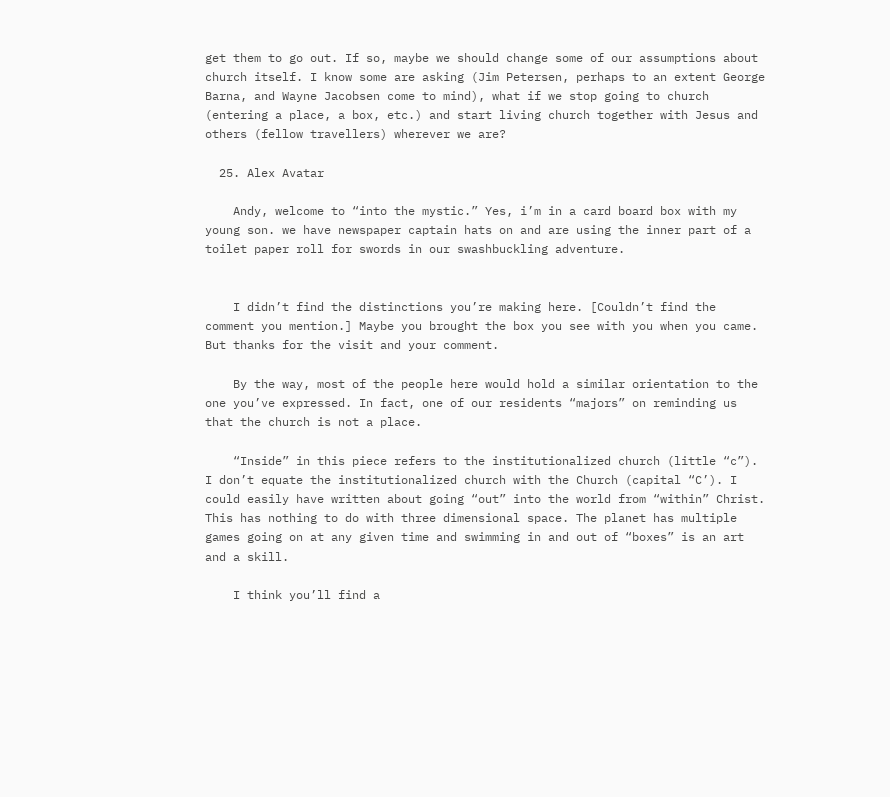get them to go out. If so, maybe we should change some of our assumptions about church itself. I know some are asking (Jim Petersen, perhaps to an extent George Barna, and Wayne Jacobsen come to mind), what if we stop going to church (entering a place, a box, etc.) and start living church together with Jesus and others (fellow travellers) wherever we are?

  25. Alex Avatar

    Andy, welcome to “into the mystic.” Yes, i’m in a card board box with my young son. we have newspaper captain hats on and are using the inner part of a toilet paper roll for swords in our swashbuckling adventure.


    I didn’t find the distinctions you’re making here. [Couldn’t find the comment you mention.] Maybe you brought the box you see with you when you came. But thanks for the visit and your comment.

    By the way, most of the people here would hold a similar orientation to the one you’ve expressed. In fact, one of our residents “majors” on reminding us that the church is not a place.

    “Inside” in this piece refers to the institutionalized church (little “c”). I don’t equate the institutionalized church with the Church (capital “C’). I could easily have written about going “out” into the world from “within” Christ. This has nothing to do with three dimensional space. The planet has multiple games going on at any given time and swimming in and out of “boxes” is an art and a skill.

    I think you’ll find a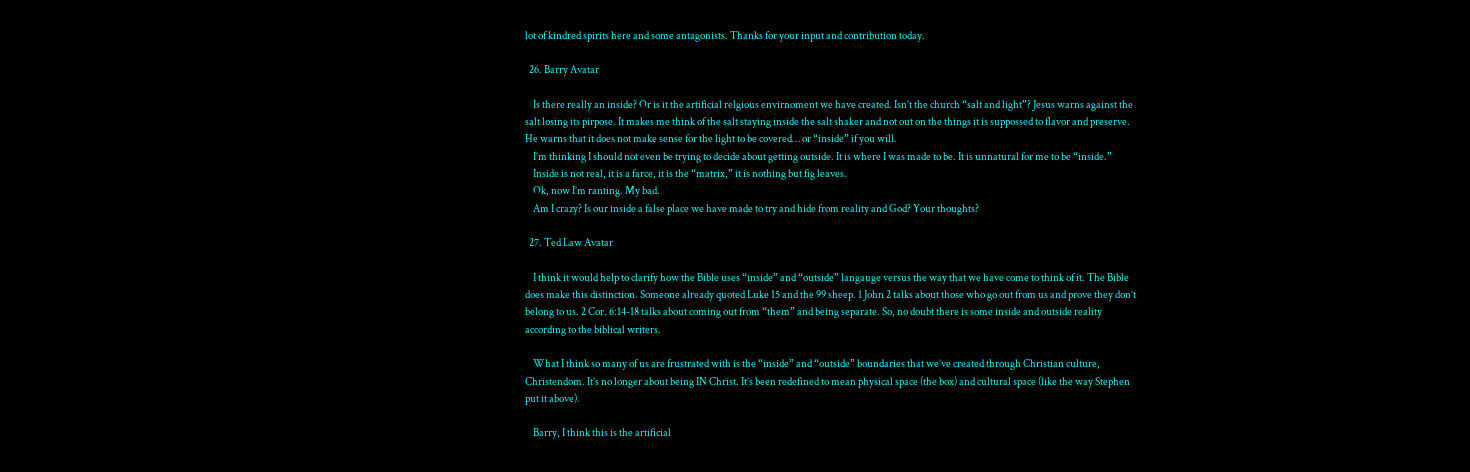lot of kindred spirits here and some antagonists. Thanks for your input and contribution today.

  26. Barry Avatar

    Is there really an inside? Or is it the artificial relgious envirnoment we have created. Isn’t the church “salt and light”? Jesus warns against the salt losing its pirpose. It makes me think of the salt staying inside the salt shaker and not out on the things it is suppossed to flavor and preserve. He warns that it does not make sense for the light to be covered… or “inside” if you will.
    I’m thinking I should not even be trying to decide about getting outside. It is where I was made to be. It is unnatural for me to be “inside.”
    Inside is not real, it is a farce, it is the “matrix,” it is nothing but fig leaves.
    Ok, now I’m ranting. My bad.
    Am I crazy? Is our inside a false place we have made to try and hide from reality and God? Your thoughts?

  27. Ted Law Avatar

    I think it would help to clarify how the Bible uses “inside” and “outside” langauge versus the way that we have come to think of it. The Bible does make this distinction. Someone already quoted Luke 15 and the 99 sheep. 1 John 2 talks about those who go out from us and prove they don’t belong to us. 2 Cor. 6:14-18 talks about coming out from “them” and being separate. So, no doubt there is some inside and outside reality according to the biblical writers.

    What I think so many of us are frustrated with is the “inside” and “outside” boundaries that we’ve created through Christian culture, Christendom. It’s no longer about being IN Christ. It’s been redefined to mean physical space (the box) and cultural space (like the way Stephen put it above).

    Barry, I think this is the artificial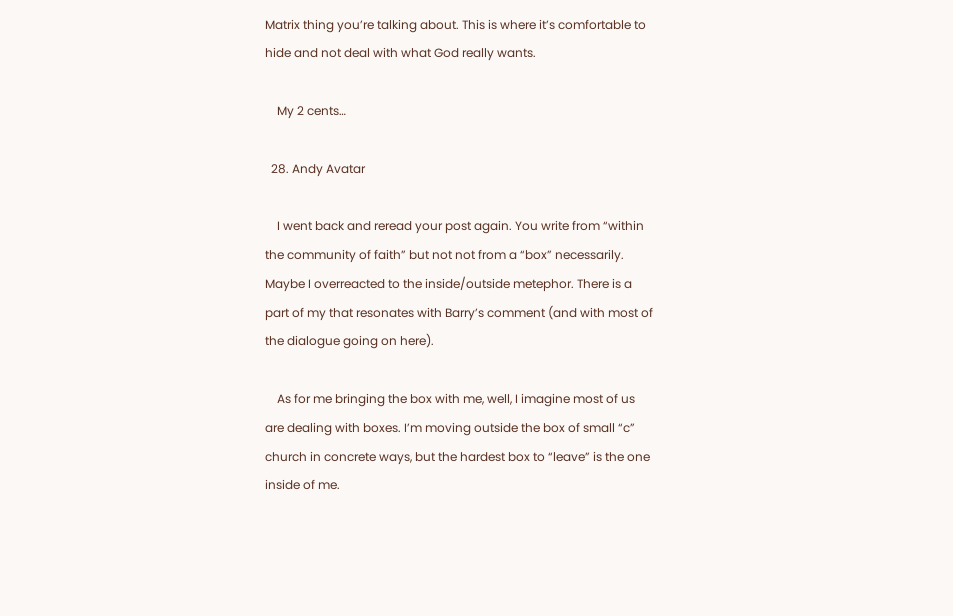Matrix thing you’re talking about. This is where it’s comfortable to hide and not deal with what God really wants.

    My 2 cents…

  28. Andy Avatar

    I went back and reread your post again. You write from “within the community of faith” but not not from a “box” necessarily. Maybe I overreacted to the inside/outside metephor. There is a part of my that resonates with Barry’s comment (and with most of the dialogue going on here).

    As for me bringing the box with me, well, I imagine most of us are dealing with boxes. I’m moving outside the box of small “c” church in concrete ways, but the hardest box to “leave” is the one inside of me.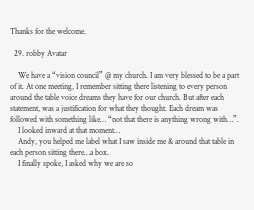Thanks for the welcome.

  29. robby Avatar

    We have a “vision council” @ my church. I am very blessed to be a part of it. At one meeting, I remember sitting there listening to every person around the table voice dreams they have for our church. But after each statement, was a justification for what they thought. Each dream was followed with something like… “not that there is anything wrong with…”.
    I looked inward at that moment…
    Andy, you helped me label what I saw inside me & around that table in each person sitting there…a box.
    I finally spoke, I asked why we are so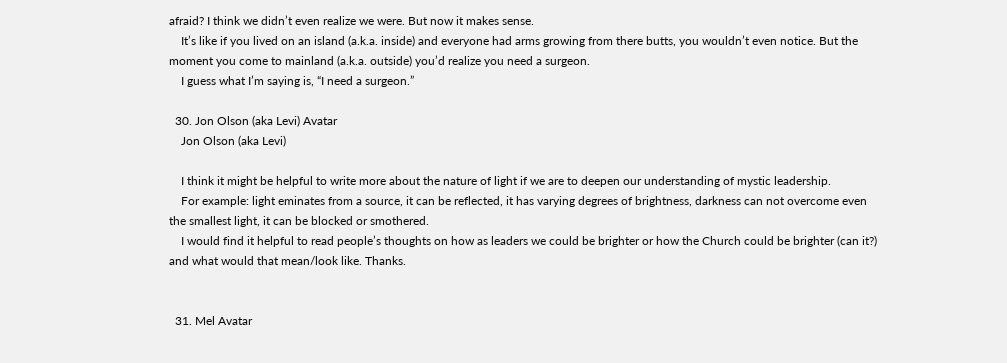afraid? I think we didn’t even realize we were. But now it makes sense.
    It’s like if you lived on an island (a.k.a. inside) and everyone had arms growing from there butts, you wouldn’t even notice. But the moment you come to mainland (a.k.a. outside) you’d realize you need a surgeon.
    I guess what I’m saying is, “I need a surgeon.”

  30. Jon Olson (aka Levi) Avatar
    Jon Olson (aka Levi)

    I think it might be helpful to write more about the nature of light if we are to deepen our understanding of mystic leadership.
    For example: light eminates from a source, it can be reflected, it has varying degrees of brightness, darkness can not overcome even the smallest light, it can be blocked or smothered.
    I would find it helpful to read people’s thoughts on how as leaders we could be brighter or how the Church could be brighter (can it?) and what would that mean/look like. Thanks.


  31. Mel Avatar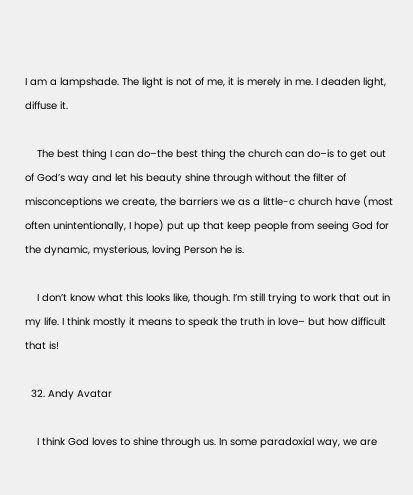I am a lampshade. The light is not of me, it is merely in me. I deaden light, diffuse it.

    The best thing I can do–the best thing the church can do–is to get out of God’s way and let his beauty shine through without the filter of misconceptions we create, the barriers we as a little-c church have (most often unintentionally, I hope) put up that keep people from seeing God for the dynamic, mysterious, loving Person he is.

    I don’t know what this looks like, though. I’m still trying to work that out in my life. I think mostly it means to speak the truth in love– but how difficult that is!

  32. Andy Avatar

    I think God loves to shine through us. In some paradoxial way, we are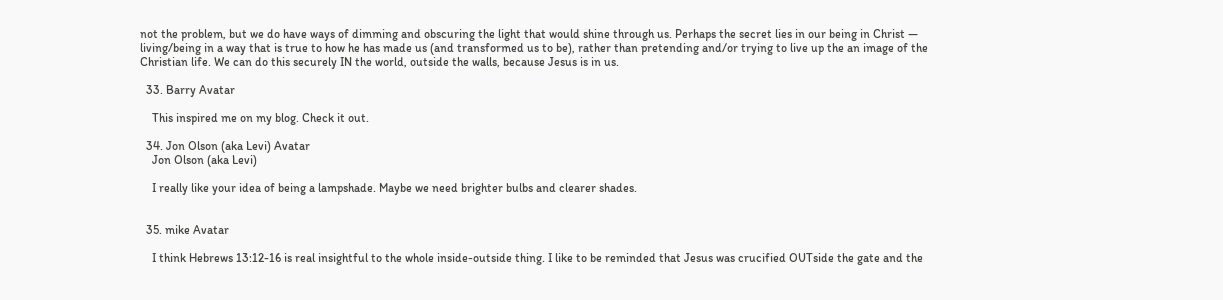not the problem, but we do have ways of dimming and obscuring the light that would shine through us. Perhaps the secret lies in our being in Christ — living/being in a way that is true to how he has made us (and transformed us to be), rather than pretending and/or trying to live up the an image of the Christian life. We can do this securely IN the world, outside the walls, because Jesus is in us.

  33. Barry Avatar

    This inspired me on my blog. Check it out.

  34. Jon Olson (aka Levi) Avatar
    Jon Olson (aka Levi)

    I really like your idea of being a lampshade. Maybe we need brighter bulbs and clearer shades.


  35. mike Avatar

    I think Hebrews 13:12-16 is real insightful to the whole inside-outside thing. I like to be reminded that Jesus was crucified OUTside the gate and the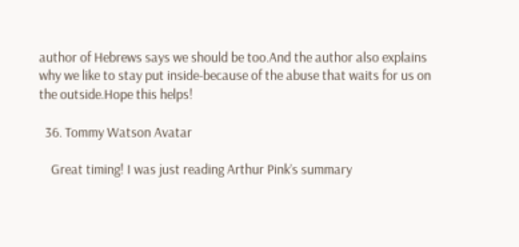author of Hebrews says we should be too.And the author also explains why we like to stay put inside-because of the abuse that waits for us on the outside.Hope this helps!

  36. Tommy Watson Avatar

    Great timing! I was just reading Arthur Pink’s summary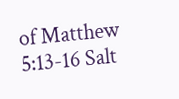of Matthew 5:13-16 Salt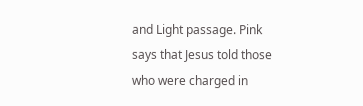and Light passage. Pink says that Jesus told those who were charged in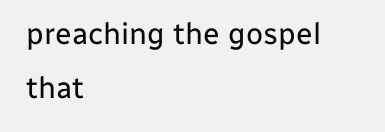preaching the gospel that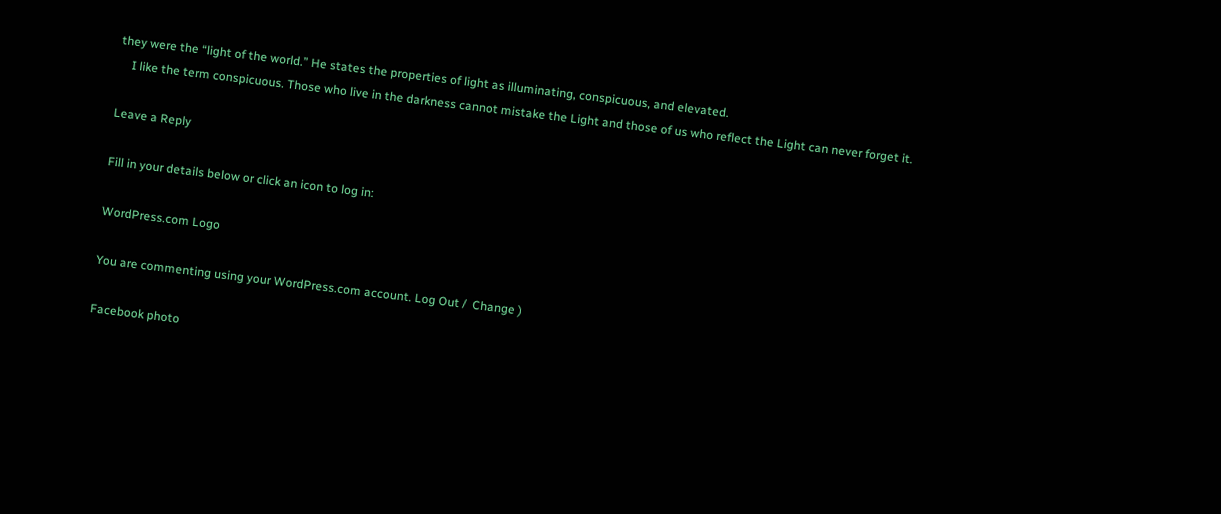they were the “light of the world.” He states the properties of light as illuminating, conspicuous, and elevated.
    I like the term conspicuous. Those who live in the darkness cannot mistake the Light and those of us who reflect the Light can never forget it.

Leave a Reply

Fill in your details below or click an icon to log in:

WordPress.com Logo

You are commenting using your WordPress.com account. Log Out /  Change )

Facebook photo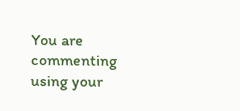You are commenting using your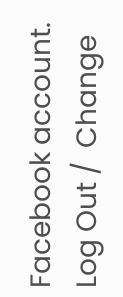Facebook account. Log Out /  Change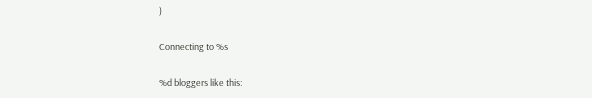)

Connecting to %s

%d bloggers like this: